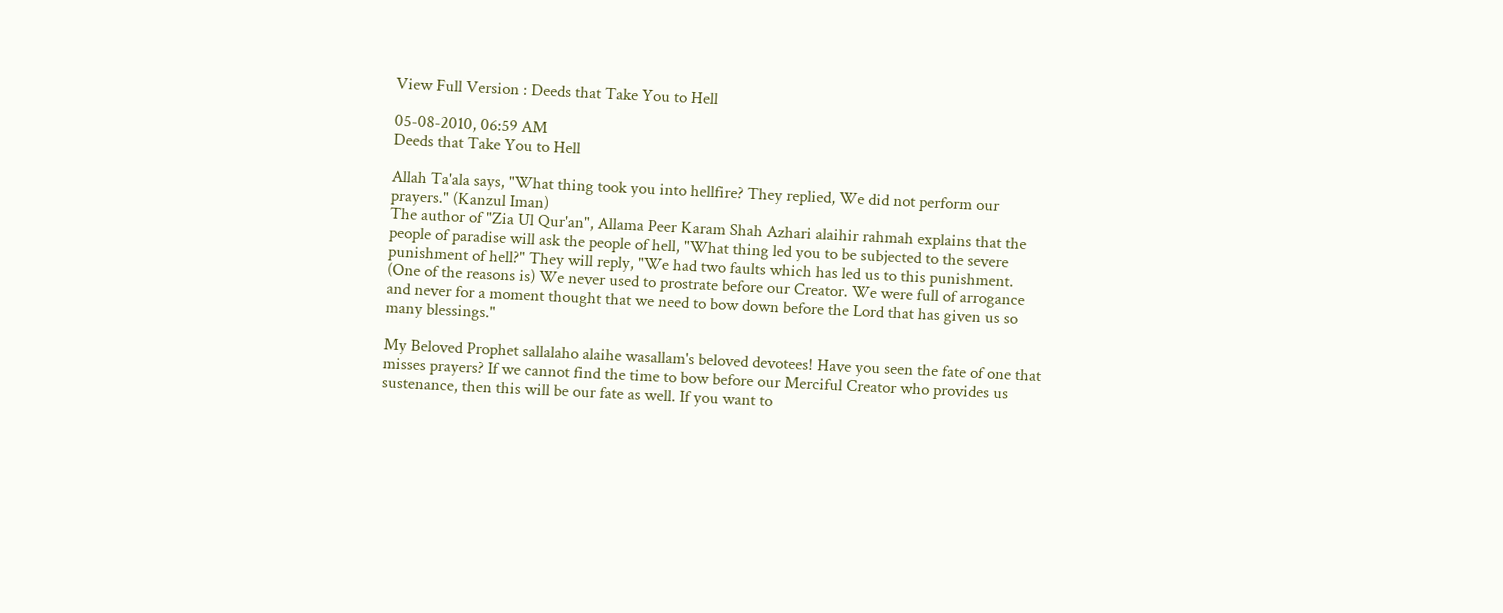View Full Version : Deeds that Take You to Hell

05-08-2010, 06:59 AM
Deeds that Take You to Hell

Allah Ta'ala says, "What thing took you into hellfire? They replied, We did not perform our prayers." (Kanzul Iman)
The author of "Zia Ul Qur'an", Allama Peer Karam Shah Azhari alaihir rahmah explains that the people of paradise will ask the people of hell, "What thing led you to be subjected to the severe punishment of hell?" They will reply, "We had two faults which has led us to this punishment. (One of the reasons is) We never used to prostrate before our Creator. We were full of arrogance and never for a moment thought that we need to bow down before the Lord that has given us so many blessings."

My Beloved Prophet sallalaho alaihe wasallam's beloved devotees! Have you seen the fate of one that misses prayers? If we cannot find the time to bow before our Merciful Creator who provides us sustenance, then this will be our fate as well. If you want to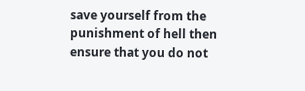save yourself from the punishment of hell then ensure that you do not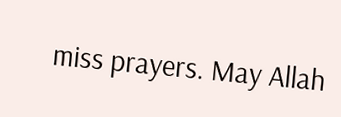miss prayers. May Allah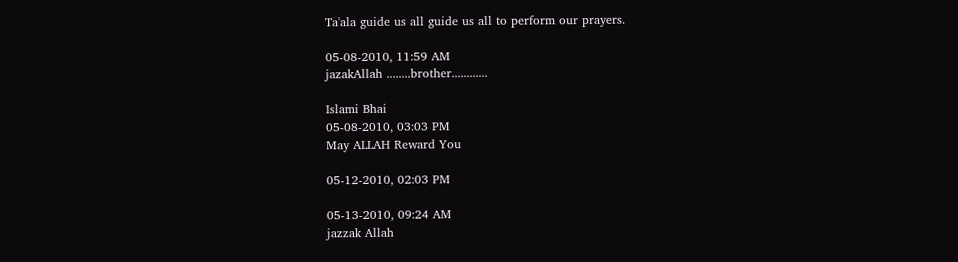Ta'ala guide us all guide us all to perform our prayers.

05-08-2010, 11:59 AM
jazakAllah ........brother............

Islami Bhai
05-08-2010, 03:03 PM
May ALLAH Reward You

05-12-2010, 02:03 PM

05-13-2010, 09:24 AM
jazzak Allah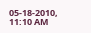05-18-2010, 11:10 AM